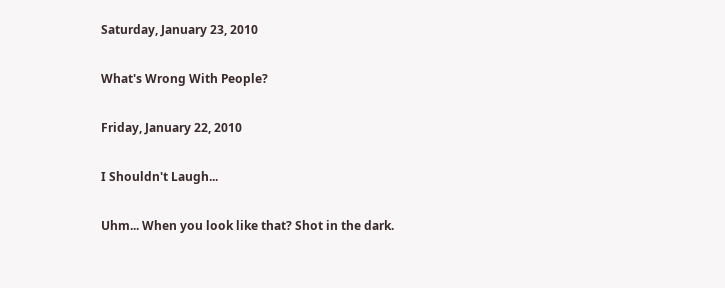Saturday, January 23, 2010

What's Wrong With People?

Friday, January 22, 2010

I Shouldn't Laugh...

Uhm... When you look like that? Shot in the dark.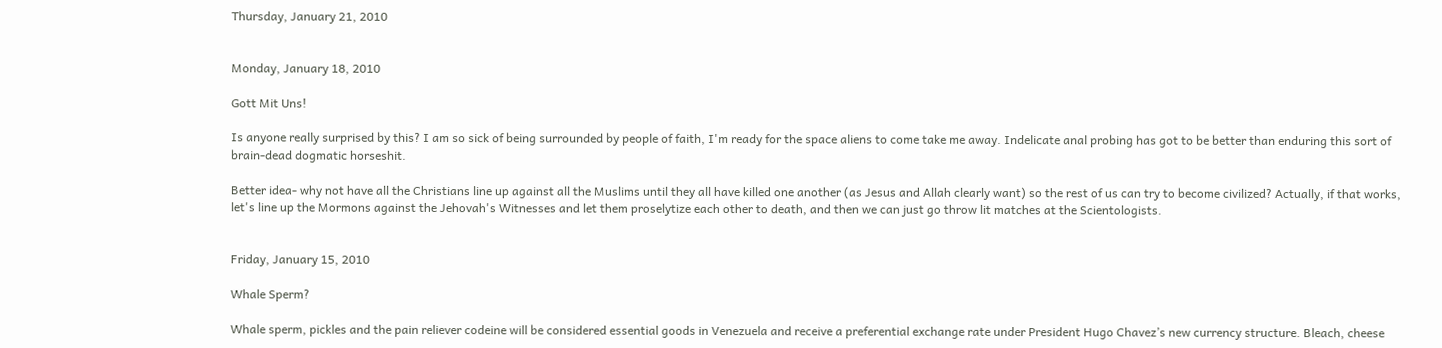Thursday, January 21, 2010


Monday, January 18, 2010

Gott Mit Uns!

Is anyone really surprised by this? I am so sick of being surrounded by people of faith, I'm ready for the space aliens to come take me away. Indelicate anal probing has got to be better than enduring this sort of brain-dead dogmatic horseshit.

Better idea- why not have all the Christians line up against all the Muslims until they all have killed one another (as Jesus and Allah clearly want) so the rest of us can try to become civilized? Actually, if that works, let's line up the Mormons against the Jehovah's Witnesses and let them proselytize each other to death, and then we can just go throw lit matches at the Scientologists.


Friday, January 15, 2010

Whale Sperm?

Whale sperm, pickles and the pain reliever codeine will be considered essential goods in Venezuela and receive a preferential exchange rate under President Hugo Chavez’s new currency structure. Bleach, cheese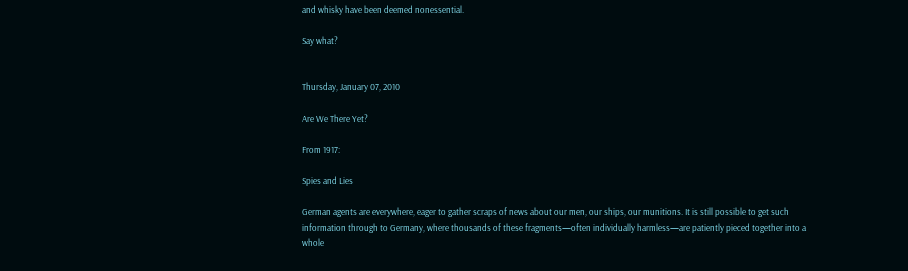and whisky have been deemed nonessential.

Say what?


Thursday, January 07, 2010

Are We There Yet?

From 1917:

Spies and Lies

German agents are everywhere, eager to gather scraps of news about our men, our ships, our munitions. It is still possible to get such information through to Germany, where thousands of these fragments—often individually harmless—are patiently pieced together into a whole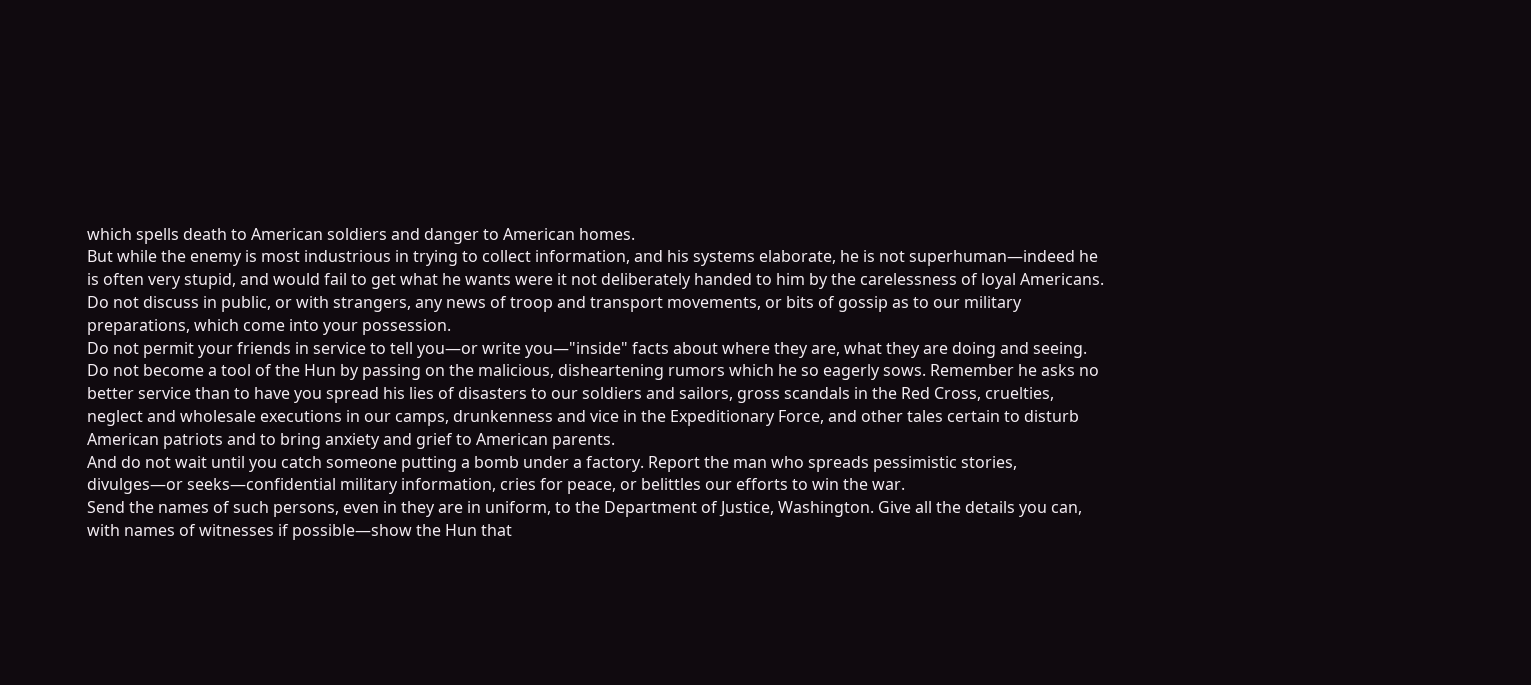which spells death to American soldiers and danger to American homes.
But while the enemy is most industrious in trying to collect information, and his systems elaborate, he is not superhuman—indeed he is often very stupid, and would fail to get what he wants were it not deliberately handed to him by the carelessness of loyal Americans.
Do not discuss in public, or with strangers, any news of troop and transport movements, or bits of gossip as to our military preparations, which come into your possession.
Do not permit your friends in service to tell you—or write you—"inside" facts about where they are, what they are doing and seeing.
Do not become a tool of the Hun by passing on the malicious, disheartening rumors which he so eagerly sows. Remember he asks no better service than to have you spread his lies of disasters to our soldiers and sailors, gross scandals in the Red Cross, cruelties, neglect and wholesale executions in our camps, drunkenness and vice in the Expeditionary Force, and other tales certain to disturb American patriots and to bring anxiety and grief to American parents.
And do not wait until you catch someone putting a bomb under a factory. Report the man who spreads pessimistic stories, divulges—or seeks—confidential military information, cries for peace, or belittles our efforts to win the war.
Send the names of such persons, even in they are in uniform, to the Department of Justice, Washington. Give all the details you can, with names of witnesses if possible—show the Hun that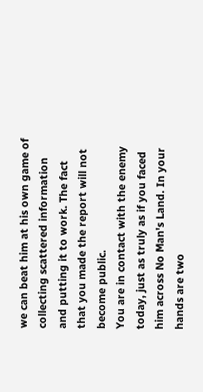we can beat him at his own game of collecting scattered information and putting it to work. The fact that you made the report will not become public.
You are in contact with the enemy today, just as truly as if you faced him across No Man's Land. In your hands are two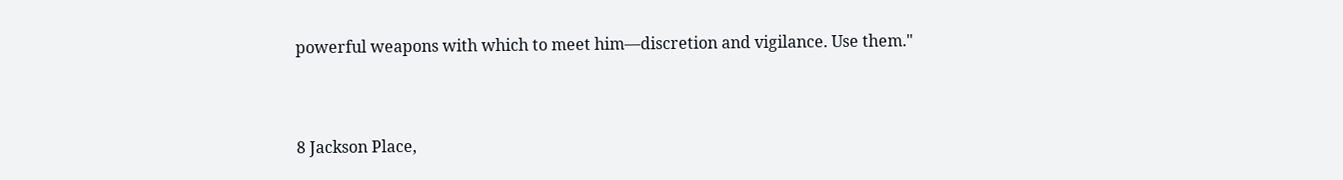powerful weapons with which to meet him—discretion and vigilance. Use them."


8 Jackson Place,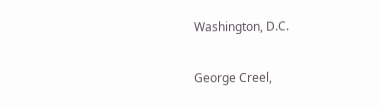Washington, D.C.

George Creel,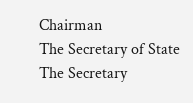Chairman
The Secretary of State
The Secretary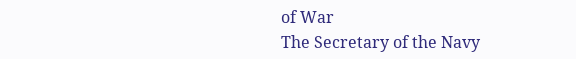of War
The Secretary of the Navy